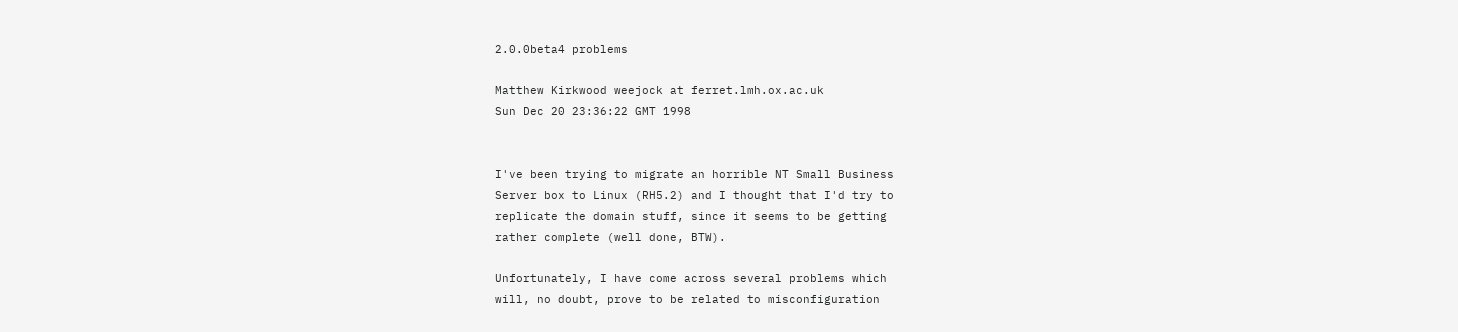2.0.0beta4 problems

Matthew Kirkwood weejock at ferret.lmh.ox.ac.uk
Sun Dec 20 23:36:22 GMT 1998


I've been trying to migrate an horrible NT Small Business
Server box to Linux (RH5.2) and I thought that I'd try to
replicate the domain stuff, since it seems to be getting
rather complete (well done, BTW).

Unfortunately, I have come across several problems which
will, no doubt, prove to be related to misconfiguration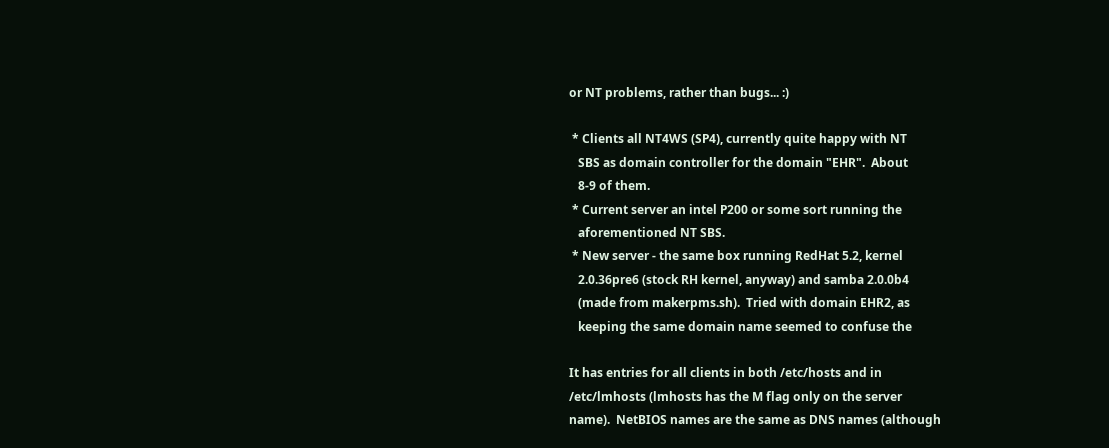or NT problems, rather than bugs... :)

 * Clients all NT4WS (SP4), currently quite happy with NT
   SBS as domain controller for the domain "EHR".  About
   8-9 of them.
 * Current server an intel P200 or some sort running the
   aforementioned NT SBS.
 * New server - the same box running RedHat 5.2, kernel
   2.0.36pre6 (stock RH kernel, anyway) and samba 2.0.0b4
   (made from makerpms.sh).  Tried with domain EHR2, as
   keeping the same domain name seemed to confuse the

It has entries for all clients in both /etc/hosts and in
/etc/lmhosts (lmhosts has the M flag only on the server
name).  NetBIOS names are the same as DNS names (although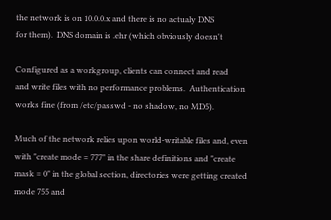the network is on 10.0.0.x and there is no actualy DNS
for them).  DNS domain is .ehr (which obviously doesn't

Configured as a workgroup, clients can connect and read
and write files with no performance problems.  Authentication
works fine (from /etc/passwd - no shadow, no MD5).

Much of the network relies upon world-writable files and, even
with "create mode = 777" in the share definitions and "create
mask = 0" in the global section, directories were getting created
mode 755 and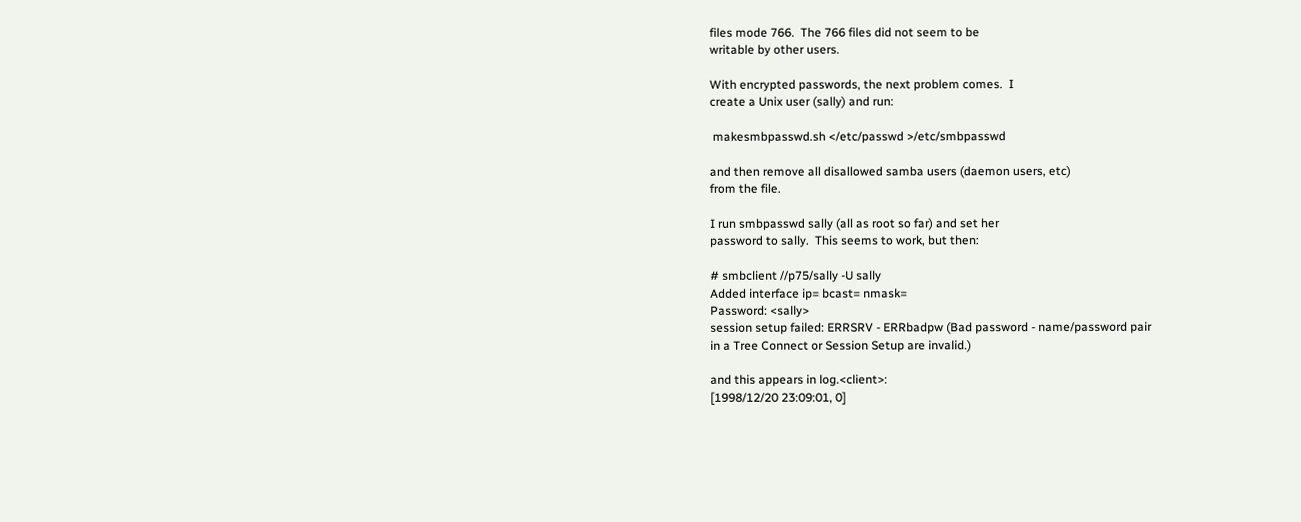files mode 766.  The 766 files did not seem to be
writable by other users.

With encrypted passwords, the next problem comes.  I
create a Unix user (sally) and run:

 makesmbpasswd.sh </etc/passwd >/etc/smbpasswd

and then remove all disallowed samba users (daemon users, etc)
from the file.

I run smbpasswd sally (all as root so far) and set her
password to sally.  This seems to work, but then:

# smbclient //p75/sally -U sally
Added interface ip= bcast= nmask=
Password: <sally>
session setup failed: ERRSRV - ERRbadpw (Bad password - name/password pair
in a Tree Connect or Session Setup are invalid.)

and this appears in log.<client>:
[1998/12/20 23:09:01, 0]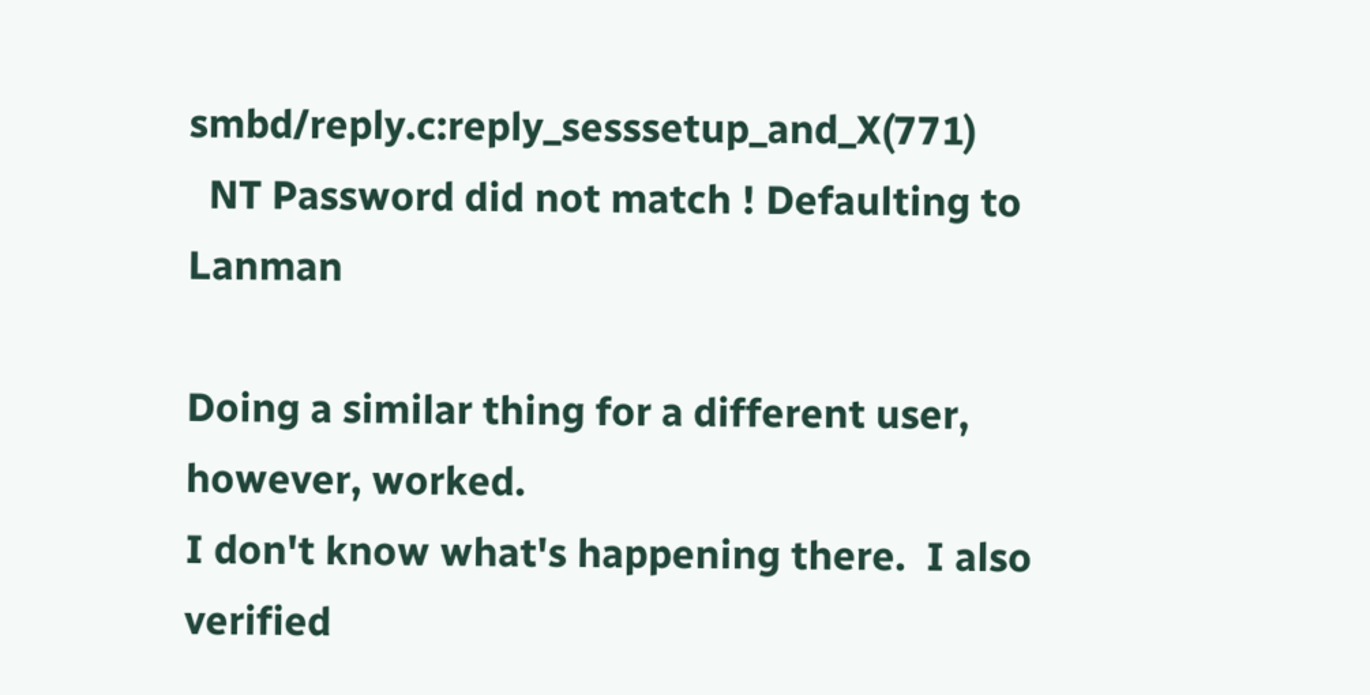smbd/reply.c:reply_sesssetup_and_X(771)
  NT Password did not match ! Defaulting to Lanman

Doing a similar thing for a different user, however, worked.
I don't know what's happening there.  I also verified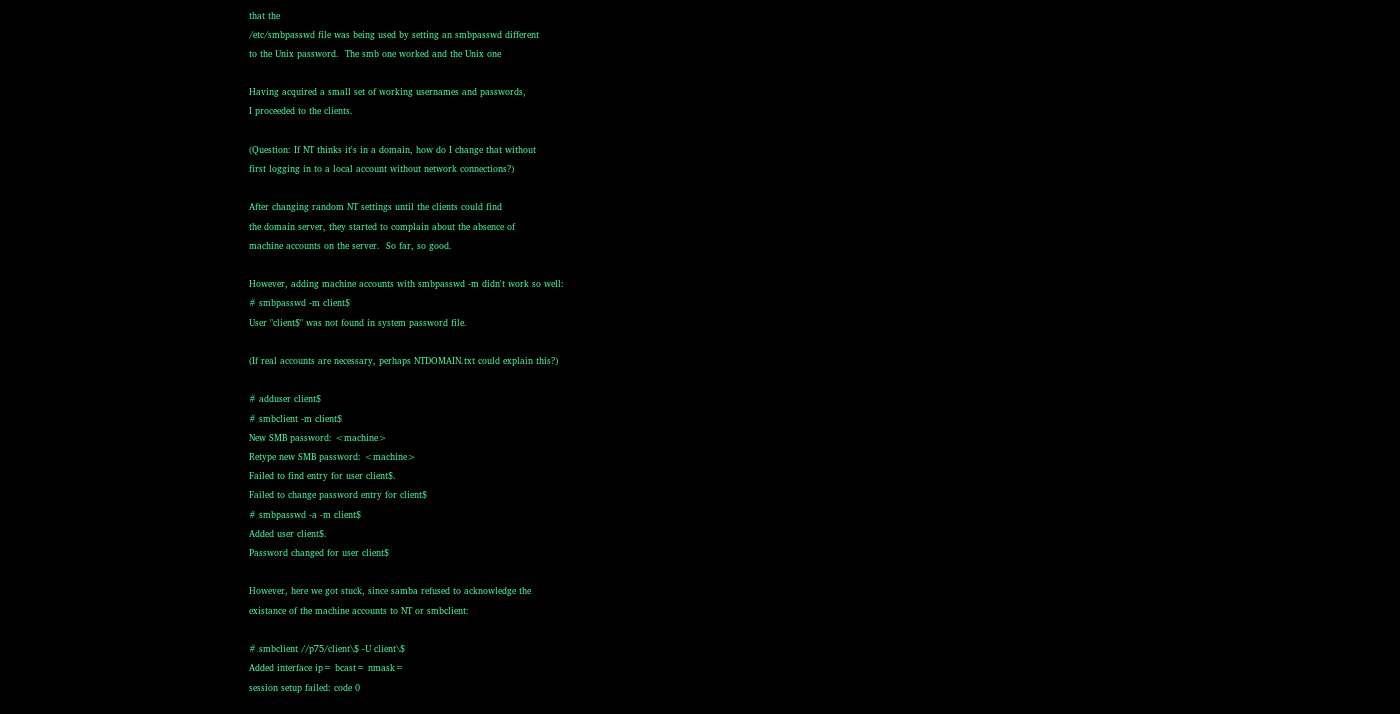that the
/etc/smbpasswd file was being used by setting an smbpasswd different
to the Unix password.  The smb one worked and the Unix one

Having acquired a small set of working usernames and passwords,
I proceeded to the clients.

(Question: If NT thinks it's in a domain, how do I change that without
first logging in to a local account without network connections?)

After changing random NT settings until the clients could find
the domain server, they started to complain about the absence of
machine accounts on the server.  So far, so good.

However, adding machine accounts with smbpasswd -m didn't work so well:
# smbpasswd -m client$
User "client$" was not found in system password file.

(If real accounts are necessary, perhaps NTDOMAIN.txt could explain this?)

# adduser client$
# smbclient -m client$
New SMB password: <machine>
Retype new SMB password: <machine>
Failed to find entry for user client$.
Failed to change password entry for client$
# smbpasswd -a -m client$
Added user client$.
Password changed for user client$

However, here we got stuck, since samba refused to acknowledge the
existance of the machine accounts to NT or smbclient:

# smbclient //p75/client\$ -U client\$
Added interface ip= bcast= nmask=
session setup failed: code 0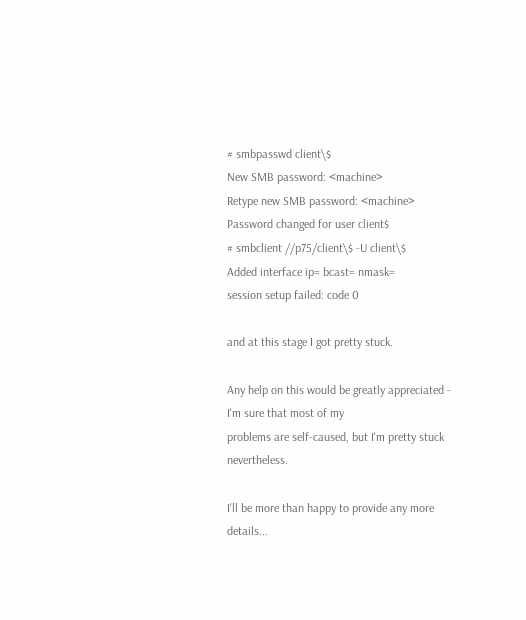# smbpasswd client\$
New SMB password: <machine>
Retype new SMB password: <machine>
Password changed for user client$
# smbclient //p75/client\$ -U client\$
Added interface ip= bcast= nmask=
session setup failed: code 0

and at this stage I got pretty stuck.

Any help on this would be greatly appreciated - I'm sure that most of my
problems are self-caused, but I'm pretty stuck nevertheless.

I'll be more than happy to provide any more details...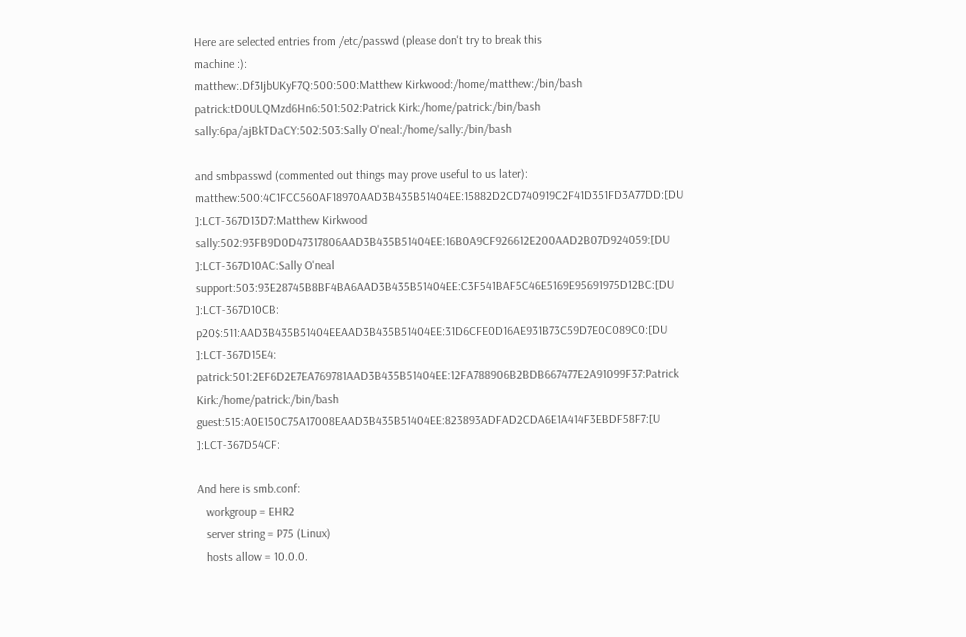Here are selected entries from /etc/passwd (please don't try to break this
machine :):
matthew:.Df3IjbUKyF7Q:500:500:Matthew Kirkwood:/home/matthew:/bin/bash
patrick:tD0ULQMzd6Hn6:501:502:Patrick Kirk:/home/patrick:/bin/bash
sally:6pa/ajBkTDaCY:502:503:Sally O'neal:/home/sally:/bin/bash

and smbpasswd (commented out things may prove useful to us later):
matthew:500:4C1FCC560AF18970AAD3B435B51404EE:15882D2CD740919C2F41D351FD3A77DD:[DU         ]:LCT-367D13D7:Matthew Kirkwood
sally:502:93FB9D0D47317806AAD3B435B51404EE:16B0A9CF926612E200AAD2B07D924059:[DU         ]:LCT-367D10AC:Sally O'neal
support:503:93E28745B8BF4BA6AAD3B435B51404EE:C3F541BAF5C46E5169E95691975D12BC:[DU         ]:LCT-367D10CB:
p20$:511:AAD3B435B51404EEAAD3B435B51404EE:31D6CFE0D16AE931B73C59D7E0C089C0:[DU         ]:LCT-367D15E4:
patrick:501:2EF6D2E7EA769781AAD3B435B51404EE:12FA788906B2BDB667477E2A91099F37:Patrick Kirk:/home/patrick:/bin/bash
guest:515:A0E150C75A17008EAAD3B435B51404EE:823893ADFAD2CDA6E1A414F3EBDF58F7:[U          ]:LCT-367D54CF:

And here is smb.conf:
   workgroup = EHR2
   server string = P75 (Linux)
   hosts allow = 10.0.0.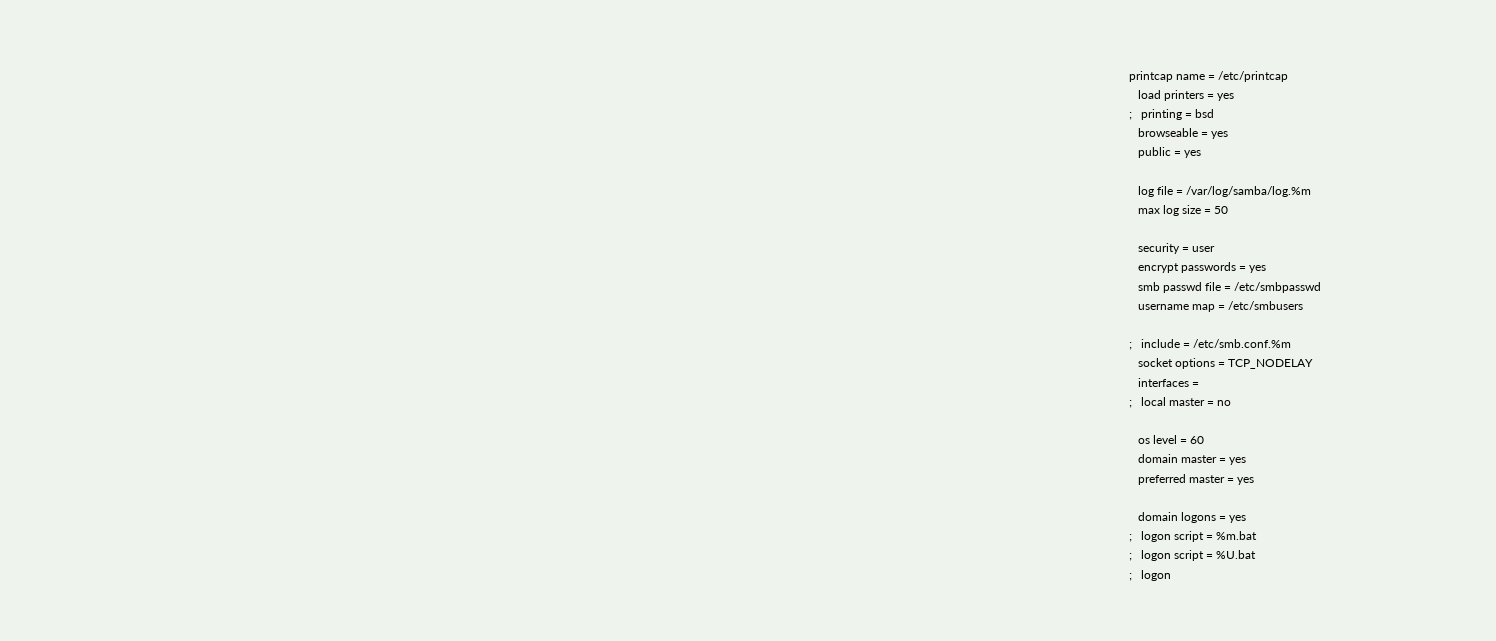printcap name = /etc/printcap
   load printers = yes
;   printing = bsd
   browseable = yes
   public = yes

   log file = /var/log/samba/log.%m
   max log size = 50

   security = user
   encrypt passwords = yes
   smb passwd file = /etc/smbpasswd
   username map = /etc/smbusers

;   include = /etc/smb.conf.%m
   socket options = TCP_NODELAY
   interfaces =
;   local master = no

   os level = 60
   domain master = yes
   preferred master = yes

   domain logons = yes
;   logon script = %m.bat
;   logon script = %U.bat
;   logon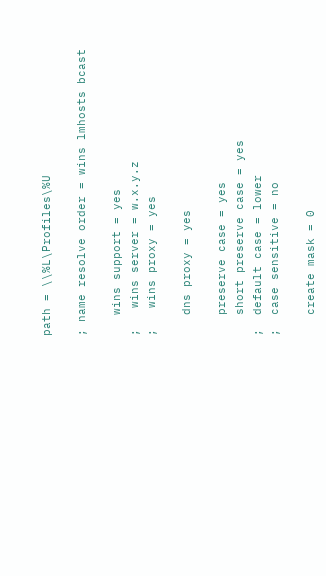path = \\%L\Profiles\%U

; name resolve order = wins lmhosts bcast

   wins support = yes
;   wins server = w.x.y.z
;   wins proxy = yes

   dns proxy = yes

   preserve case = yes
   short preserve case = yes
;  default case = lower
;  case sensitive = no

   create mask = 0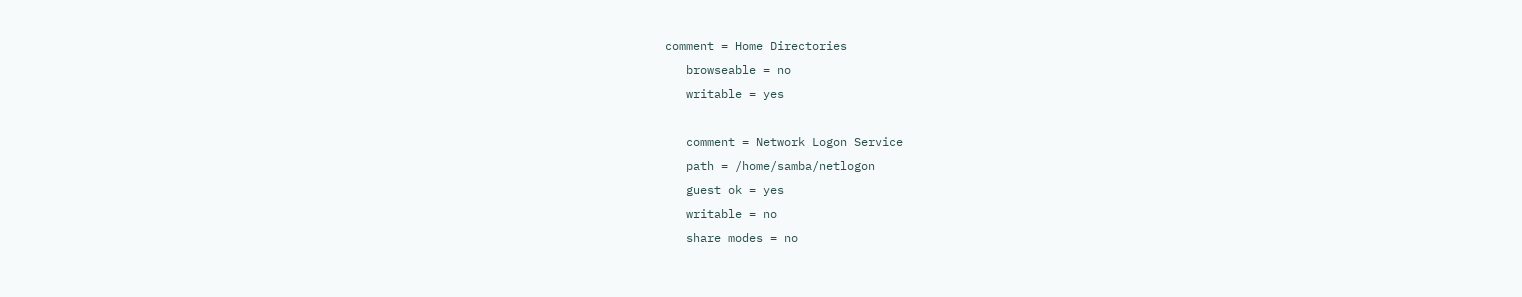comment = Home Directories
   browseable = no
   writable = yes

   comment = Network Logon Service
   path = /home/samba/netlogon
   guest ok = yes
   writable = no
   share modes = no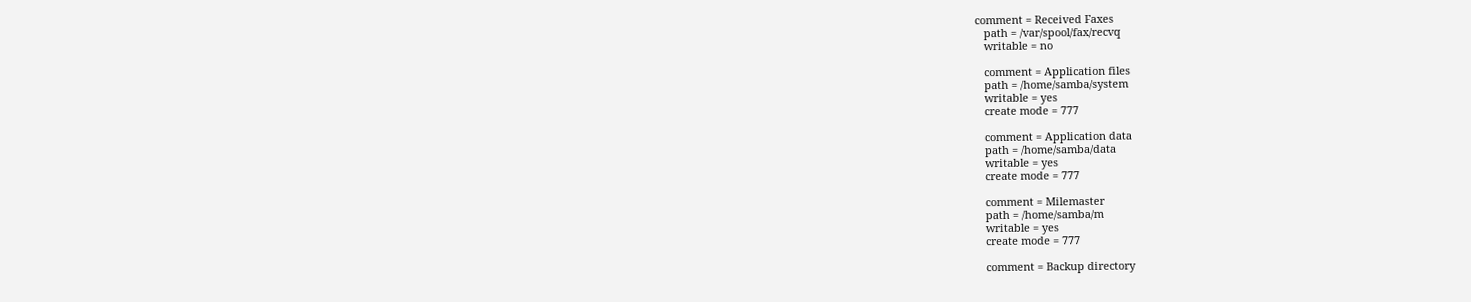comment = Received Faxes
   path = /var/spool/fax/recvq
   writable = no

   comment = Application files
   path = /home/samba/system
   writable = yes
   create mode = 777

   comment = Application data
   path = /home/samba/data
   writable = yes
   create mode = 777

   comment = Milemaster
   path = /home/samba/m
   writable = yes
   create mode = 777

   comment = Backup directory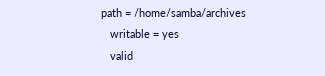path = /home/samba/archives
   writable = yes
   valid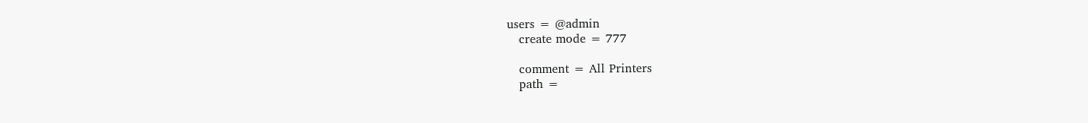users = @admin
   create mode = 777

   comment = All Printers
   path =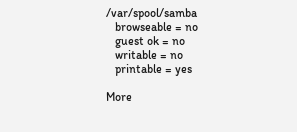/var/spool/samba
   browseable = no
   guest ok = no
   writable = no
   printable = yes

More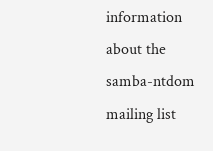information about the samba-ntdom mailing list